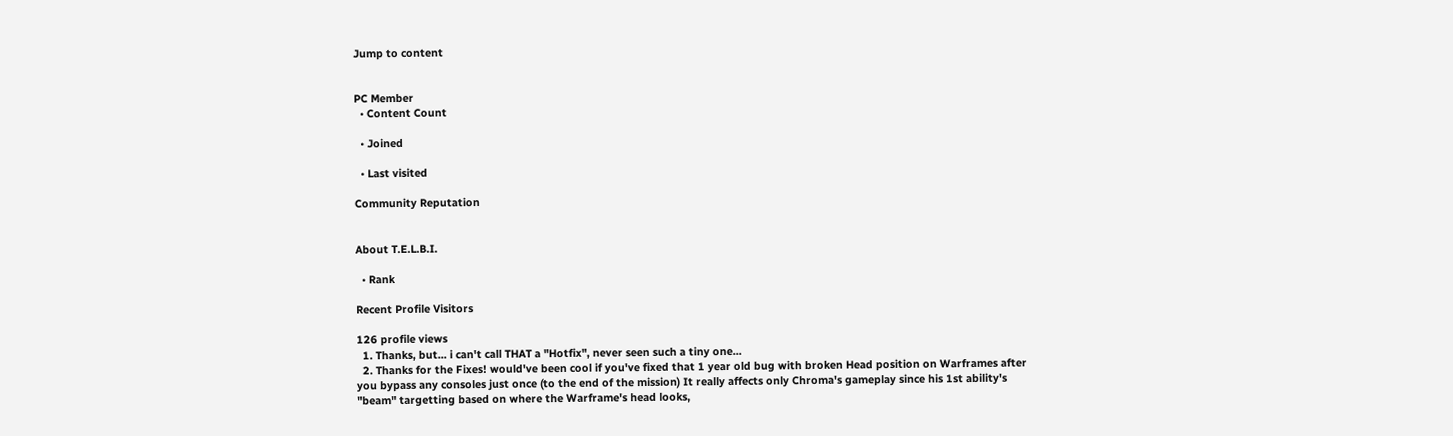Jump to content


PC Member
  • Content Count

  • Joined

  • Last visited

Community Reputation


About T.E.L.B.I.

  • Rank

Recent Profile Visitors

126 profile views
  1. Thanks, but... i can't call THAT a "Hotfix", never seen such a tiny one...
  2. Thanks for the Fixes! would've been cool if you've fixed that 1 year old bug with broken Head position on Warframes after you bypass any consoles just once (to the end of the mission) It really affects only Chroma's gameplay since his 1st ability's "beam" targetting based on where the Warframe's head looks,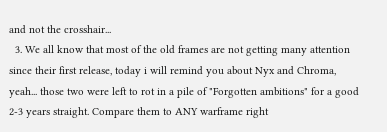and not the crosshair...
  3. We all know that most of the old frames are not getting many attention since their first release, today i will remind you about Nyx and Chroma, yeah... those two were left to rot in a pile of "Forgotten ambitions" for a good 2-3 years straight. Compare them to ANY warframe right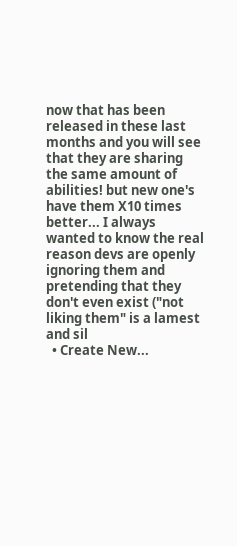now that has been released in these last months and you will see that they are sharing the same amount of abilities! but new one's have them X10 times better... I always wanted to know the real reason devs are openly ignoring them and pretending that they don't even exist ("not liking them" is a lamest and sil
  • Create New...